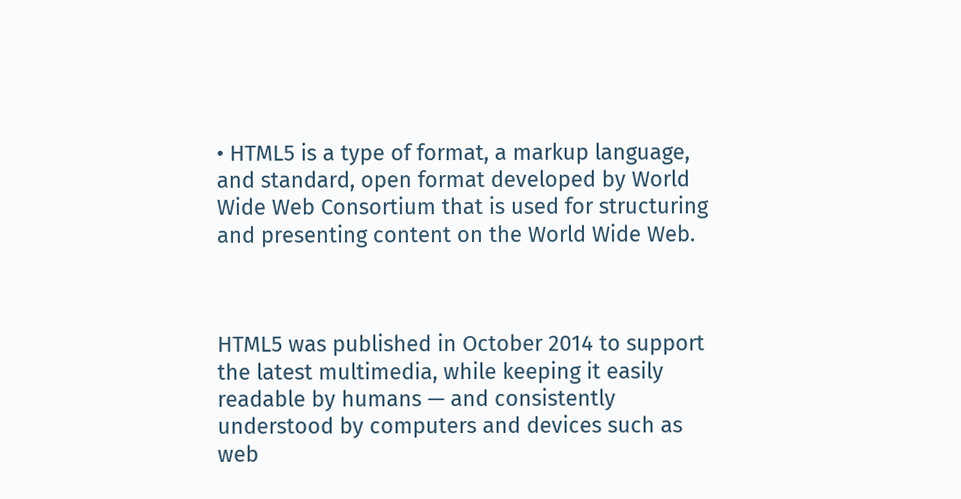• HTML5 is a type of format, a markup language, and standard, open format developed by World Wide Web Consortium that is used for structuring and presenting content on the World Wide Web.



HTML5 was published in October 2014 to support the latest multimedia, while keeping it easily readable by humans — and consistently understood by computers and devices such as web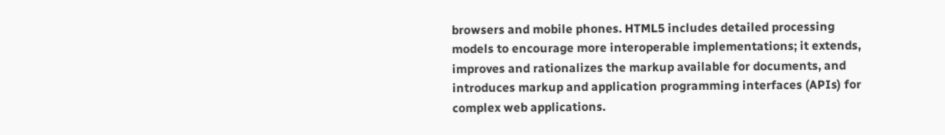browsers and mobile phones. HTML5 includes detailed processing models to encourage more interoperable implementations; it extends, improves and rationalizes the markup available for documents, and introduces markup and application programming interfaces (APIs) for complex web applications.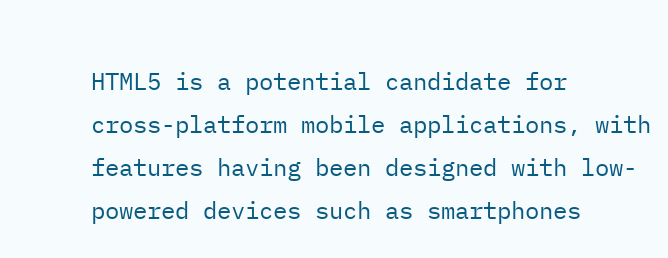HTML5 is a potential candidate for cross-platform mobile applications, with features having been designed with low-powered devices such as smartphones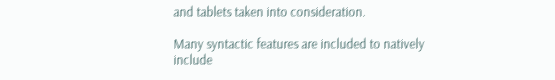and tablets taken into consideration.

Many syntactic features are included to natively include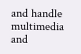and handle multimedia and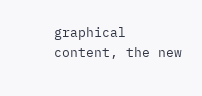graphical content, the new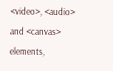<video>, <audio> and <canvas> elements,